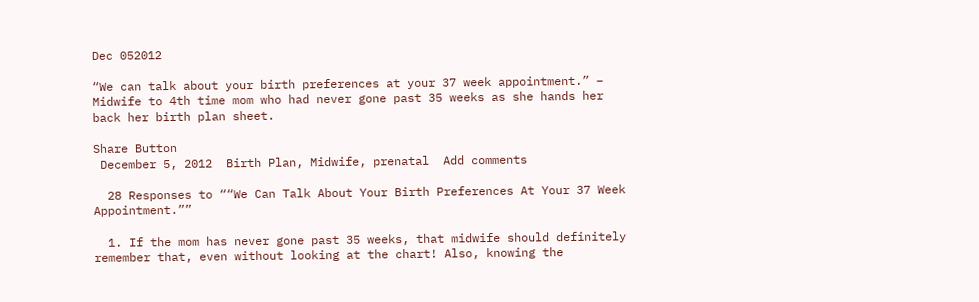Dec 052012

“We can talk about your birth preferences at your 37 week appointment.” – Midwife to 4th time mom who had never gone past 35 weeks as she hands her back her birth plan sheet.

Share Button
 December 5, 2012  Birth Plan, Midwife, prenatal  Add comments

  28 Responses to ““We Can Talk About Your Birth Preferences At Your 37 Week Appointment.””

  1. If the mom has never gone past 35 weeks, that midwife should definitely remember that, even without looking at the chart! Also, knowing the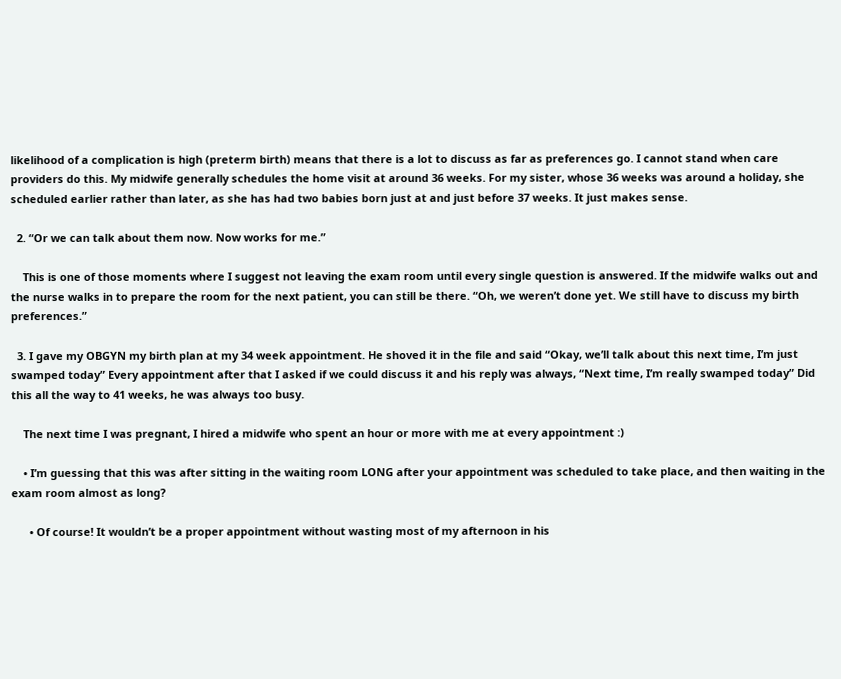likelihood of a complication is high (preterm birth) means that there is a lot to discuss as far as preferences go. I cannot stand when care providers do this. My midwife generally schedules the home visit at around 36 weeks. For my sister, whose 36 weeks was around a holiday, she scheduled earlier rather than later, as she has had two babies born just at and just before 37 weeks. It just makes sense.

  2. “Or we can talk about them now. Now works for me.”

    This is one of those moments where I suggest not leaving the exam room until every single question is answered. If the midwife walks out and the nurse walks in to prepare the room for the next patient, you can still be there. “Oh, we weren’t done yet. We still have to discuss my birth preferences.”

  3. I gave my OBGYN my birth plan at my 34 week appointment. He shoved it in the file and said “Okay, we’ll talk about this next time, I’m just swamped today” Every appointment after that I asked if we could discuss it and his reply was always, “Next time, I’m really swamped today” Did this all the way to 41 weeks, he was always too busy.

    The next time I was pregnant, I hired a midwife who spent an hour or more with me at every appointment :)

    • I’m guessing that this was after sitting in the waiting room LONG after your appointment was scheduled to take place, and then waiting in the exam room almost as long?

      • Of course! It wouldn’t be a proper appointment without wasting most of my afternoon in his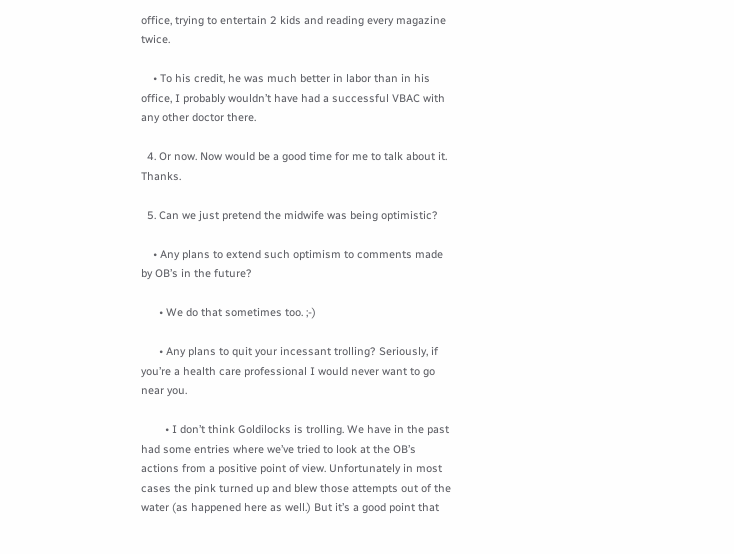office, trying to entertain 2 kids and reading every magazine twice.

    • To his credit, he was much better in labor than in his office, I probably wouldn’t have had a successful VBAC with any other doctor there.

  4. Or now. Now would be a good time for me to talk about it. Thanks.

  5. Can we just pretend the midwife was being optimistic?

    • Any plans to extend such optimism to comments made by OB’s in the future?

      • We do that sometimes too. ;-)

      • Any plans to quit your incessant trolling? Seriously, if you’re a health care professional I would never want to go near you.

        • I don’t think Goldilocks is trolling. We have in the past had some entries where we’ve tried to look at the OB’s actions from a positive point of view. Unfortunately in most cases the pink turned up and blew those attempts out of the water (as happened here as well.) But it’s a good point that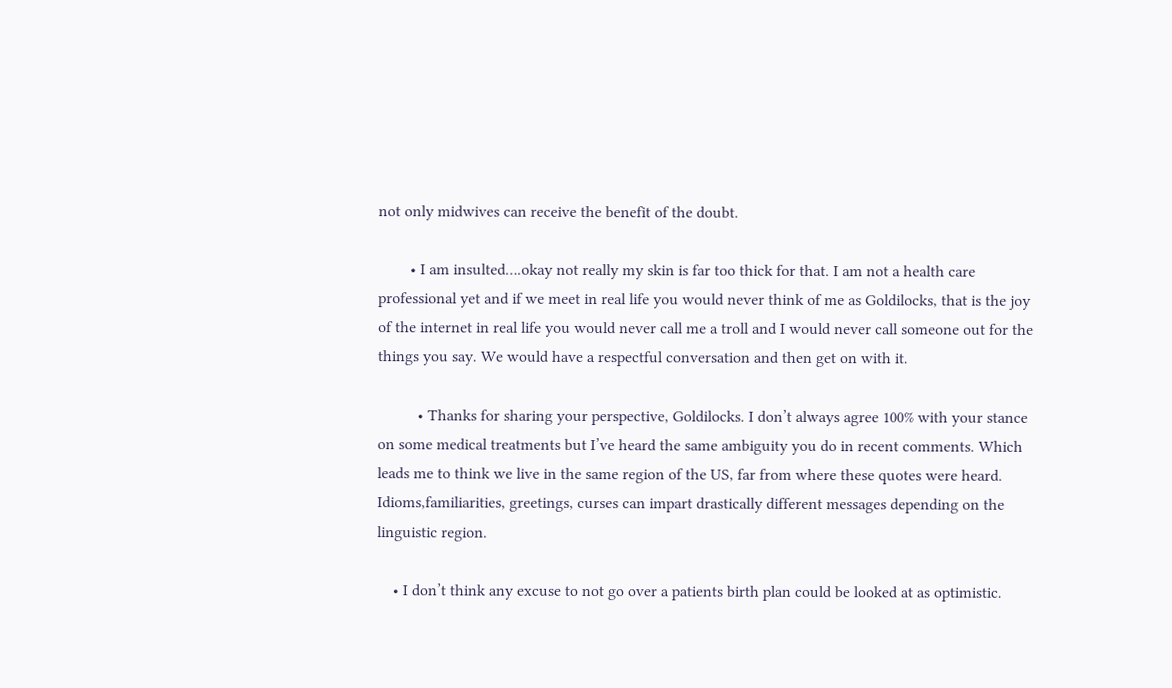not only midwives can receive the benefit of the doubt.

        • I am insulted….okay not really my skin is far too thick for that. I am not a health care professional yet and if we meet in real life you would never think of me as Goldilocks, that is the joy of the internet in real life you would never call me a troll and I would never call someone out for the things you say. We would have a respectful conversation and then get on with it.

          • Thanks for sharing your perspective, Goldilocks. I don’t always agree 100% with your stance on some medical treatments but I’ve heard the same ambiguity you do in recent comments. Which leads me to think we live in the same region of the US, far from where these quotes were heard. Idioms,familiarities, greetings, curses can impart drastically different messages depending on the linguistic region.

    • I don’t think any excuse to not go over a patients birth plan could be looked at as optimistic.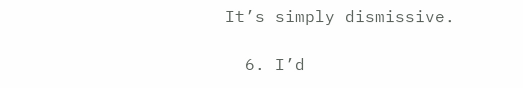It’s simply dismissive.

  6. I’d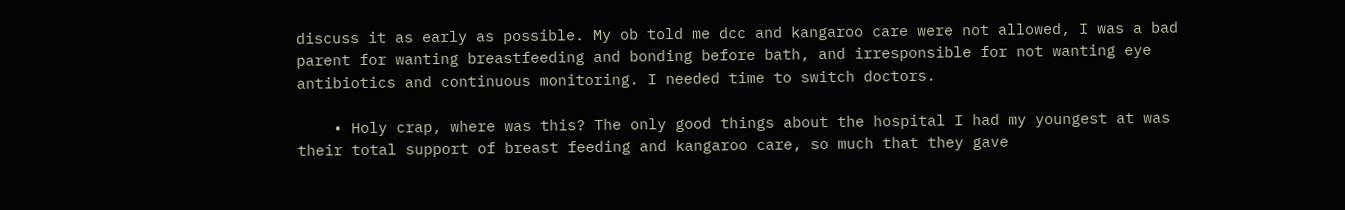discuss it as early as possible. My ob told me dcc and kangaroo care were not allowed, I was a bad parent for wanting breastfeeding and bonding before bath, and irresponsible for not wanting eye antibiotics and continuous monitoring. I needed time to switch doctors.

    • Holy crap, where was this? The only good things about the hospital I had my youngest at was their total support of breast feeding and kangaroo care, so much that they gave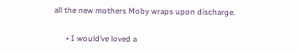all the new mothers Moby wraps upon discharge.

      • I would’ve loved a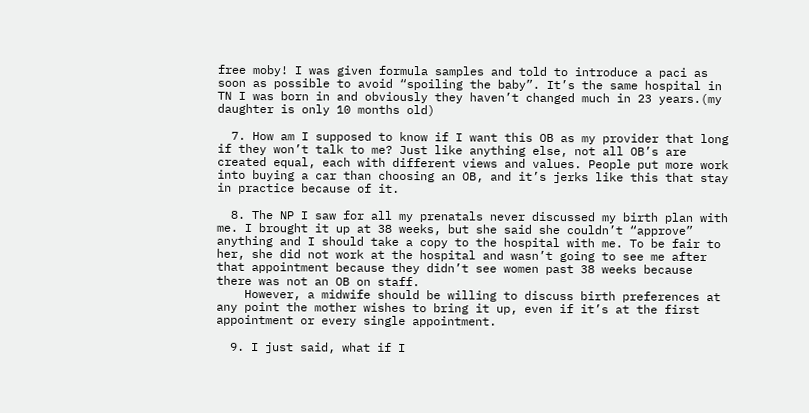free moby! I was given formula samples and told to introduce a paci as soon as possible to avoid “spoiling the baby”. It’s the same hospital in TN I was born in and obviously they haven’t changed much in 23 years.(my daughter is only 10 months old)

  7. How am I supposed to know if I want this OB as my provider that long if they won’t talk to me? Just like anything else, not all OB’s are created equal, each with different views and values. People put more work into buying a car than choosing an OB, and it’s jerks like this that stay in practice because of it.

  8. The NP I saw for all my prenatals never discussed my birth plan with me. I brought it up at 38 weeks, but she said she couldn’t “approve” anything and I should take a copy to the hospital with me. To be fair to her, she did not work at the hospital and wasn’t going to see me after that appointment because they didn’t see women past 38 weeks because there was not an OB on staff.
    However, a midwife should be willing to discuss birth preferences at any point the mother wishes to bring it up, even if it’s at the first appointment or every single appointment.

  9. I just said, what if I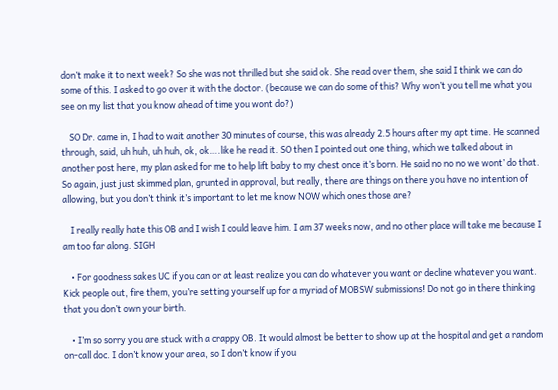don’t make it to next week? So she was not thrilled but she said ok. She read over them, she said I think we can do some of this. I asked to go over it with the doctor. (because we can do some of this? Why won’t you tell me what you see on my list that you know ahead of time you wont do?)

    SO Dr. came in, I had to wait another 30 minutes of course, this was already 2.5 hours after my apt time. He scanned through, said, uh huh, uh huh, ok, ok….like he read it. SO then I pointed out one thing, which we talked about in another post here, my plan asked for me to help lift baby to my chest once it’s born. He said no no no we wont’ do that. So again, just just skimmed plan, grunted in approval, but really, there are things on there you have no intention of allowing, but you don’t think it’s important to let me know NOW which ones those are?

    I really really hate this OB and I wish I could leave him. I am 37 weeks now, and no other place will take me because I am too far along. SIGH

    • For goodness sakes UC if you can or at least realize you can do whatever you want or decline whatever you want. Kick people out, fire them, you’re setting yourself up for a myriad of MOBSW submissions! Do not go in there thinking that you don’t own your birth.

    • I’m so sorry you are stuck with a crappy OB. It would almost be better to show up at the hospital and get a random on-call doc. I don’t know your area, so I don’t know if you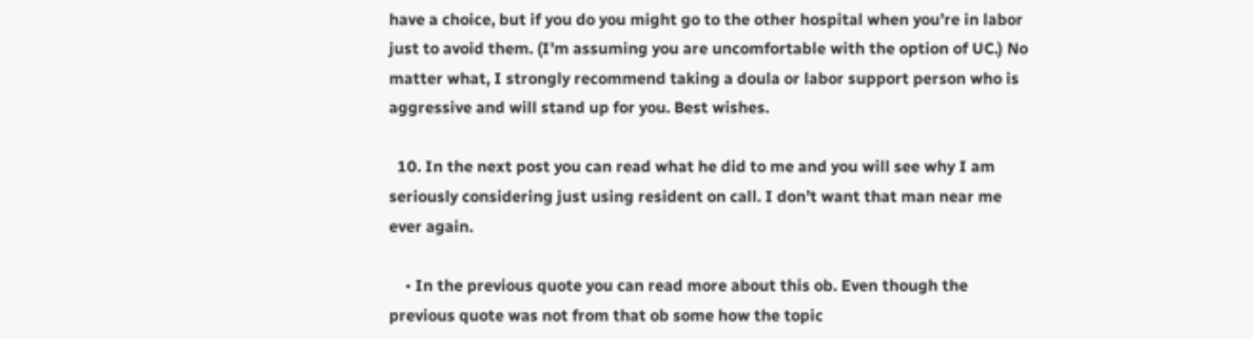have a choice, but if you do you might go to the other hospital when you’re in labor just to avoid them. (I’m assuming you are uncomfortable with the option of UC.) No matter what, I strongly recommend taking a doula or labor support person who is aggressive and will stand up for you. Best wishes.

  10. In the next post you can read what he did to me and you will see why I am seriously considering just using resident on call. I don’t want that man near me ever again.

    • In the previous quote you can read more about this ob. Even though the previous quote was not from that ob some how the topic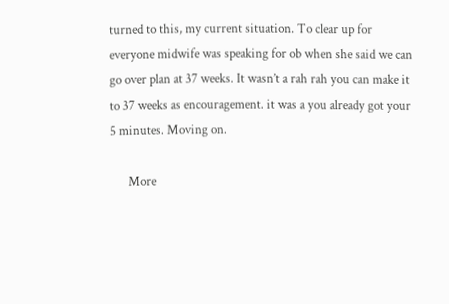turned to this, my current situation. To clear up for everyone midwife was speaking for ob when she said we can go over plan at 37 weeks. It wasn’t a rah rah you can make it to 37 weeks as encouragement. it was a you already got your 5 minutes. Moving on.

      More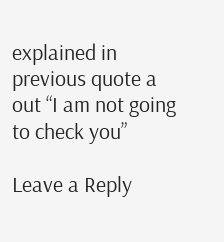explained in previous quote a out “I am not going to check you”

Leave a Reply